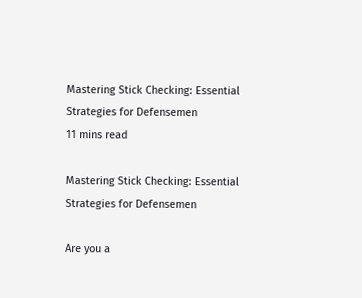Mastering Stick Checking: Essential Strategies for Defensemen
11 mins read

Mastering Stick Checking: Essential Strategies for Defensemen

Are you a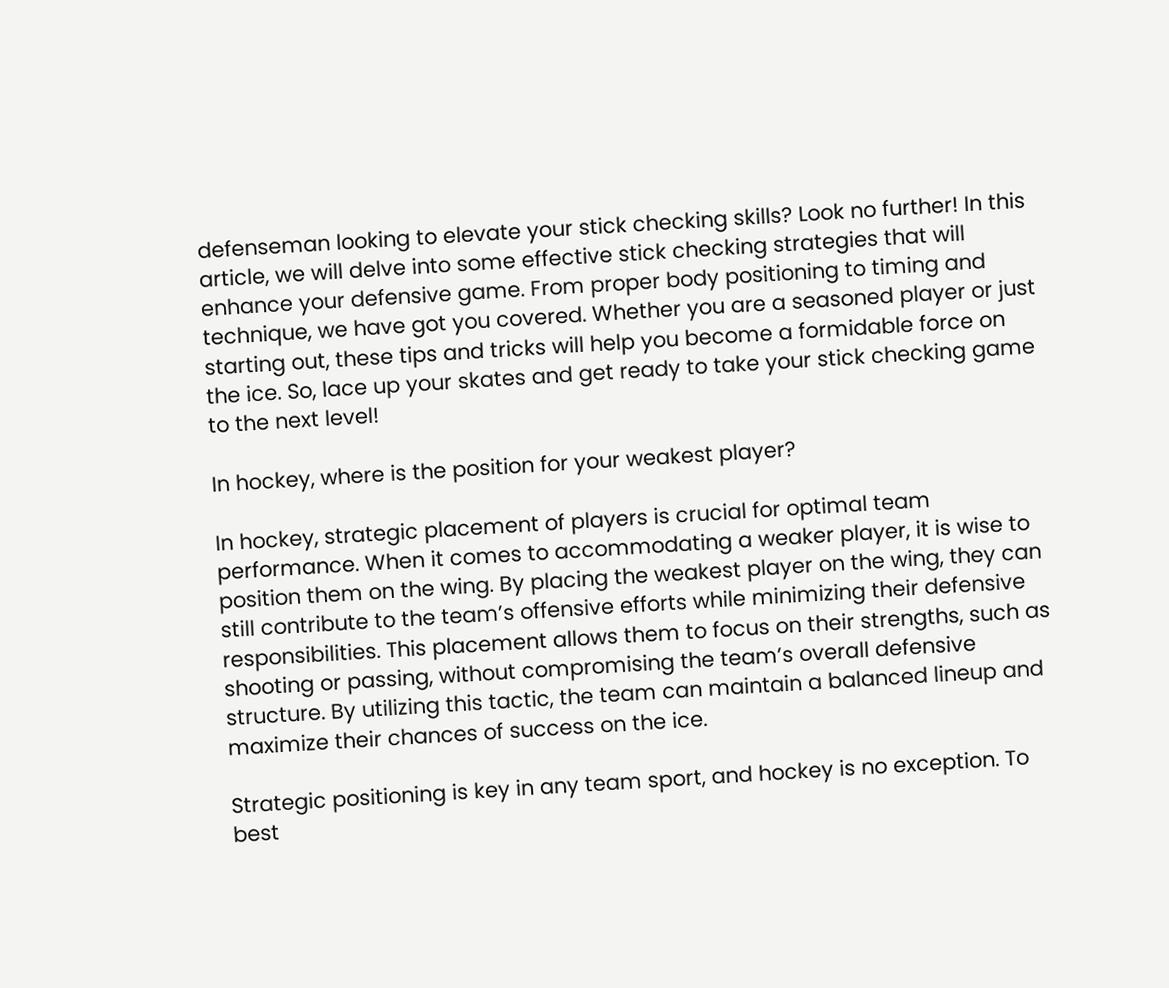defenseman looking to elevate your stick checking skills? Look no further! In this article, we will delve into some effective stick checking strategies that will enhance your defensive game. From proper body positioning to timing and technique, we have got you covered. Whether you are a seasoned player or just starting out, these tips and tricks will help you become a formidable force on the ice. So, lace up your skates and get ready to take your stick checking game to the next level!

In hockey, where is the position for your weakest player?

In hockey, strategic placement of players is crucial for optimal team performance. When it comes to accommodating a weaker player, it is wise to position them on the wing. By placing the weakest player on the wing, they can still contribute to the team’s offensive efforts while minimizing their defensive responsibilities. This placement allows them to focus on their strengths, such as shooting or passing, without compromising the team’s overall defensive structure. By utilizing this tactic, the team can maintain a balanced lineup and maximize their chances of success on the ice.

Strategic positioning is key in any team sport, and hockey is no exception. To best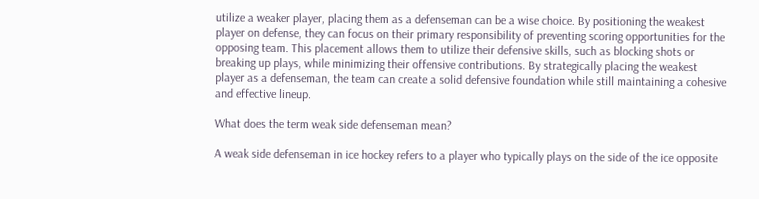utilize a weaker player, placing them as a defenseman can be a wise choice. By positioning the weakest player on defense, they can focus on their primary responsibility of preventing scoring opportunities for the opposing team. This placement allows them to utilize their defensive skills, such as blocking shots or breaking up plays, while minimizing their offensive contributions. By strategically placing the weakest player as a defenseman, the team can create a solid defensive foundation while still maintaining a cohesive and effective lineup.

What does the term weak side defenseman mean?

A weak side defenseman in ice hockey refers to a player who typically plays on the side of the ice opposite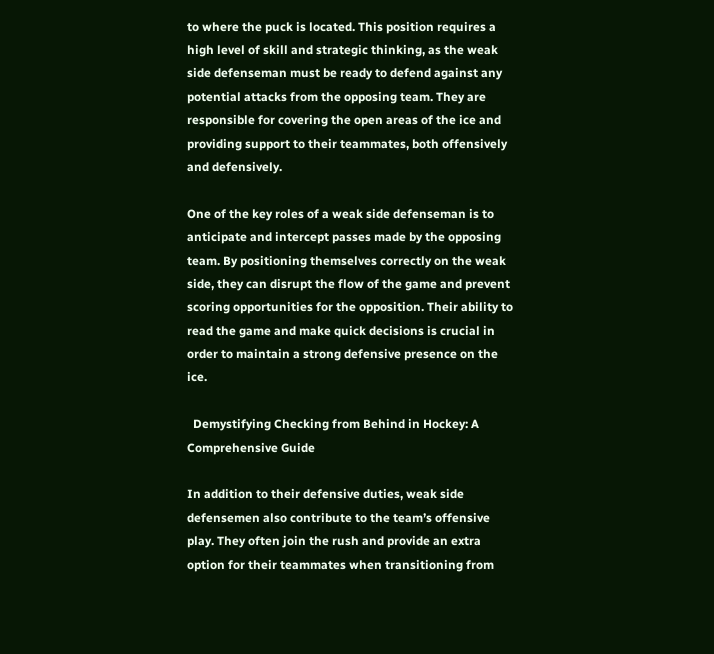to where the puck is located. This position requires a high level of skill and strategic thinking, as the weak side defenseman must be ready to defend against any potential attacks from the opposing team. They are responsible for covering the open areas of the ice and providing support to their teammates, both offensively and defensively.

One of the key roles of a weak side defenseman is to anticipate and intercept passes made by the opposing team. By positioning themselves correctly on the weak side, they can disrupt the flow of the game and prevent scoring opportunities for the opposition. Their ability to read the game and make quick decisions is crucial in order to maintain a strong defensive presence on the ice.

  Demystifying Checking from Behind in Hockey: A Comprehensive Guide

In addition to their defensive duties, weak side defensemen also contribute to the team’s offensive play. They often join the rush and provide an extra option for their teammates when transitioning from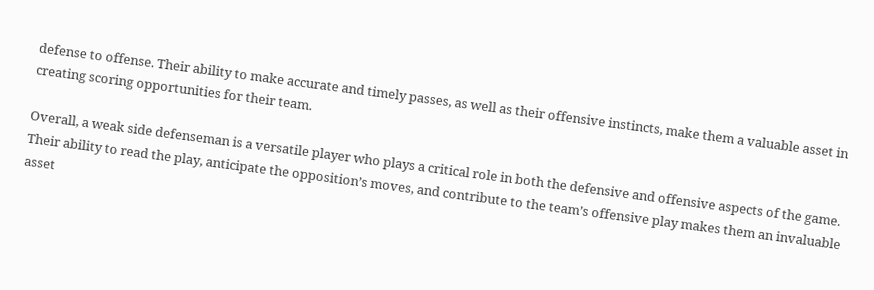defense to offense. Their ability to make accurate and timely passes, as well as their offensive instincts, make them a valuable asset in creating scoring opportunities for their team.

Overall, a weak side defenseman is a versatile player who plays a critical role in both the defensive and offensive aspects of the game. Their ability to read the play, anticipate the opposition’s moves, and contribute to the team’s offensive play makes them an invaluable asset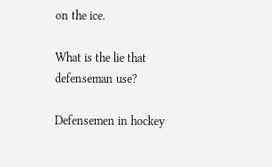on the ice.

What is the lie that defenseman use?

Defensemen in hockey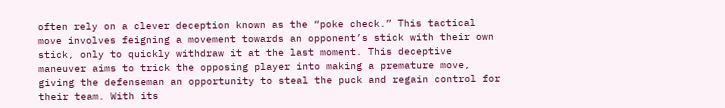often rely on a clever deception known as the “poke check.” This tactical move involves feigning a movement towards an opponent’s stick with their own stick, only to quickly withdraw it at the last moment. This deceptive maneuver aims to trick the opposing player into making a premature move, giving the defenseman an opportunity to steal the puck and regain control for their team. With its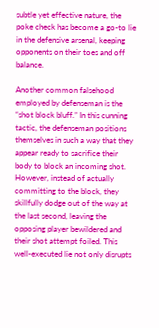subtle yet effective nature, the poke check has become a go-to lie in the defensive arsenal, keeping opponents on their toes and off balance.

Another common falsehood employed by defenseman is the “shot block bluff.” In this cunning tactic, the defenseman positions themselves in such a way that they appear ready to sacrifice their body to block an incoming shot. However, instead of actually committing to the block, they skillfully dodge out of the way at the last second, leaving the opposing player bewildered and their shot attempt foiled. This well-executed lie not only disrupts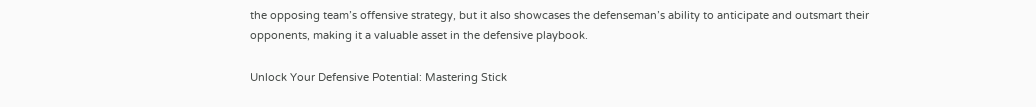the opposing team’s offensive strategy, but it also showcases the defenseman’s ability to anticipate and outsmart their opponents, making it a valuable asset in the defensive playbook.

Unlock Your Defensive Potential: Mastering Stick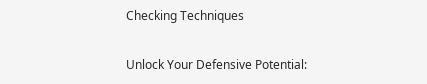Checking Techniques

Unlock Your Defensive Potential: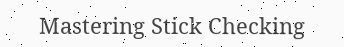Mastering Stick Checking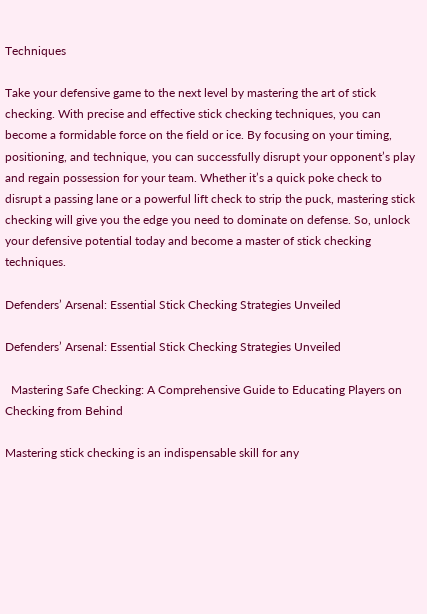Techniques

Take your defensive game to the next level by mastering the art of stick checking. With precise and effective stick checking techniques, you can become a formidable force on the field or ice. By focusing on your timing, positioning, and technique, you can successfully disrupt your opponent’s play and regain possession for your team. Whether it’s a quick poke check to disrupt a passing lane or a powerful lift check to strip the puck, mastering stick checking will give you the edge you need to dominate on defense. So, unlock your defensive potential today and become a master of stick checking techniques.

Defenders’ Arsenal: Essential Stick Checking Strategies Unveiled

Defenders’ Arsenal: Essential Stick Checking Strategies Unveiled

  Mastering Safe Checking: A Comprehensive Guide to Educating Players on Checking from Behind

Mastering stick checking is an indispensable skill for any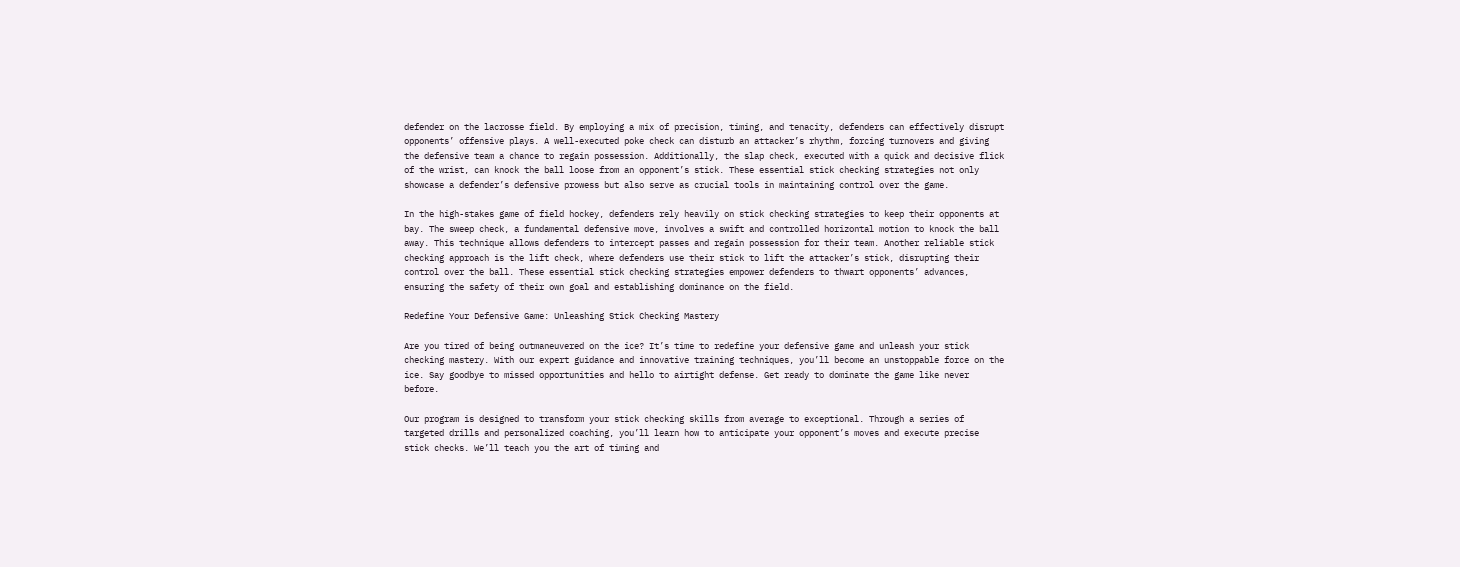defender on the lacrosse field. By employing a mix of precision, timing, and tenacity, defenders can effectively disrupt opponents’ offensive plays. A well-executed poke check can disturb an attacker’s rhythm, forcing turnovers and giving the defensive team a chance to regain possession. Additionally, the slap check, executed with a quick and decisive flick of the wrist, can knock the ball loose from an opponent’s stick. These essential stick checking strategies not only showcase a defender’s defensive prowess but also serve as crucial tools in maintaining control over the game.

In the high-stakes game of field hockey, defenders rely heavily on stick checking strategies to keep their opponents at bay. The sweep check, a fundamental defensive move, involves a swift and controlled horizontal motion to knock the ball away. This technique allows defenders to intercept passes and regain possession for their team. Another reliable stick checking approach is the lift check, where defenders use their stick to lift the attacker’s stick, disrupting their control over the ball. These essential stick checking strategies empower defenders to thwart opponents’ advances, ensuring the safety of their own goal and establishing dominance on the field.

Redefine Your Defensive Game: Unleashing Stick Checking Mastery

Are you tired of being outmaneuvered on the ice? It’s time to redefine your defensive game and unleash your stick checking mastery. With our expert guidance and innovative training techniques, you’ll become an unstoppable force on the ice. Say goodbye to missed opportunities and hello to airtight defense. Get ready to dominate the game like never before.

Our program is designed to transform your stick checking skills from average to exceptional. Through a series of targeted drills and personalized coaching, you’ll learn how to anticipate your opponent’s moves and execute precise stick checks. We’ll teach you the art of timing and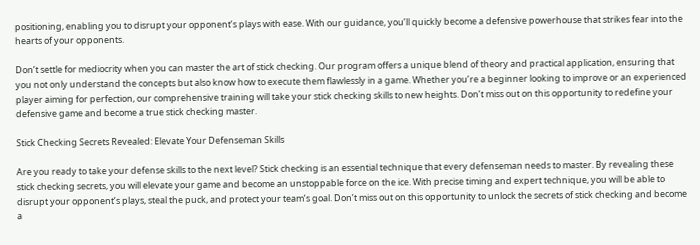positioning, enabling you to disrupt your opponent’s plays with ease. With our guidance, you’ll quickly become a defensive powerhouse that strikes fear into the hearts of your opponents.

Don’t settle for mediocrity when you can master the art of stick checking. Our program offers a unique blend of theory and practical application, ensuring that you not only understand the concepts but also know how to execute them flawlessly in a game. Whether you’re a beginner looking to improve or an experienced player aiming for perfection, our comprehensive training will take your stick checking skills to new heights. Don’t miss out on this opportunity to redefine your defensive game and become a true stick checking master.

Stick Checking Secrets Revealed: Elevate Your Defenseman Skills

Are you ready to take your defense skills to the next level? Stick checking is an essential technique that every defenseman needs to master. By revealing these stick checking secrets, you will elevate your game and become an unstoppable force on the ice. With precise timing and expert technique, you will be able to disrupt your opponent’s plays, steal the puck, and protect your team’s goal. Don’t miss out on this opportunity to unlock the secrets of stick checking and become a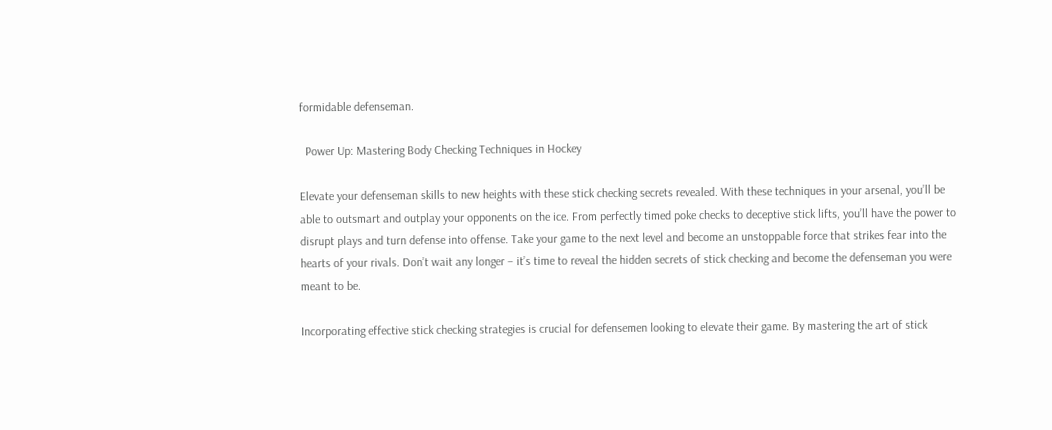formidable defenseman.

  Power Up: Mastering Body Checking Techniques in Hockey

Elevate your defenseman skills to new heights with these stick checking secrets revealed. With these techniques in your arsenal, you’ll be able to outsmart and outplay your opponents on the ice. From perfectly timed poke checks to deceptive stick lifts, you’ll have the power to disrupt plays and turn defense into offense. Take your game to the next level and become an unstoppable force that strikes fear into the hearts of your rivals. Don’t wait any longer – it’s time to reveal the hidden secrets of stick checking and become the defenseman you were meant to be.

Incorporating effective stick checking strategies is crucial for defensemen looking to elevate their game. By mastering the art of stick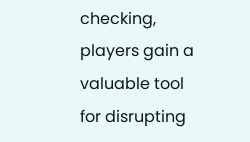checking, players gain a valuable tool for disrupting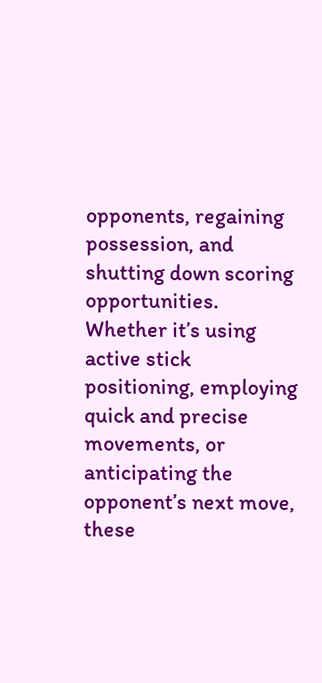opponents, regaining possession, and shutting down scoring opportunities. Whether it’s using active stick positioning, employing quick and precise movements, or anticipating the opponent’s next move, these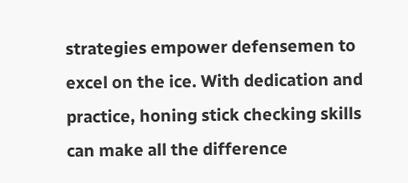strategies empower defensemen to excel on the ice. With dedication and practice, honing stick checking skills can make all the difference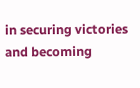in securing victories and becoming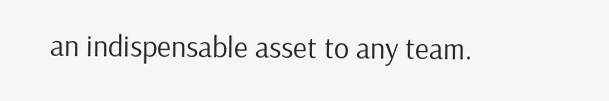an indispensable asset to any team.